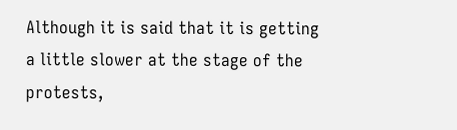Although it is said that it is getting a little slower at the stage of the protests,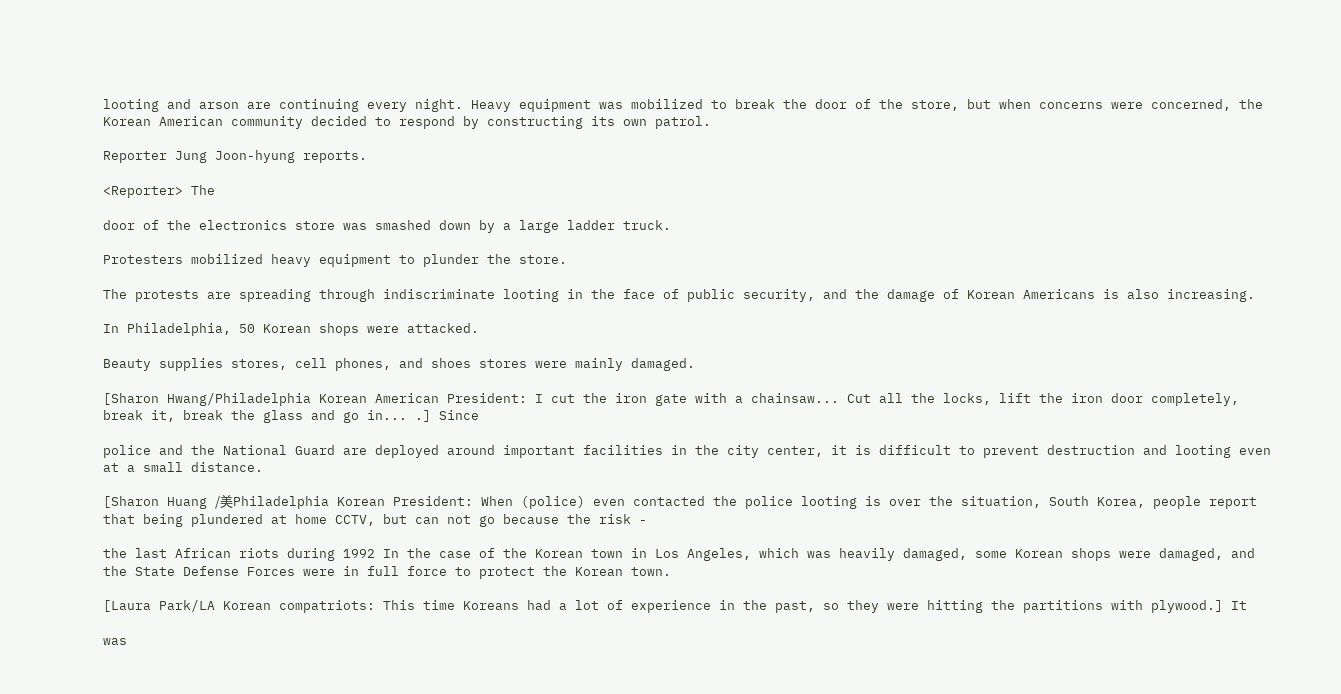looting and arson are continuing every night. Heavy equipment was mobilized to break the door of the store, but when concerns were concerned, the Korean American community decided to respond by constructing its own patrol.

Reporter Jung Joon-hyung reports.

<Reporter> The

door of the electronics store was smashed down by a large ladder truck.

Protesters mobilized heavy equipment to plunder the store.

The protests are spreading through indiscriminate looting in the face of public security, and the damage of Korean Americans is also increasing.

In Philadelphia, 50 Korean shops were attacked.

Beauty supplies stores, cell phones, and shoes stores were mainly damaged.

[Sharon Hwang/Philadelphia Korean American President: I cut the iron gate with a chainsaw... Cut all the locks, lift the iron door completely, break it, break the glass and go in... .] Since

police and the National Guard are deployed around important facilities in the city center, it is difficult to prevent destruction and looting even at a small distance.

[Sharon Huang /美Philadelphia Korean President: When (police) even contacted the police looting is over the situation, South Korea, people report that being plundered at home CCTV, but can not go because the risk -

the last African riots during 1992 In the case of the Korean town in Los Angeles, which was heavily damaged, some Korean shops were damaged, and the State Defense Forces were in full force to protect the Korean town.

[Laura Park/LA Korean compatriots: This time Koreans had a lot of experience in the past, so they were hitting the partitions with plywood.] It

was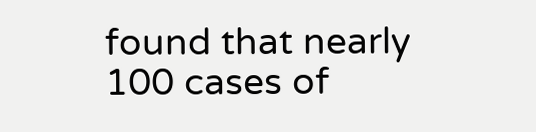found that nearly 100 cases of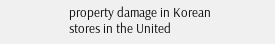property damage in Korean stores in the United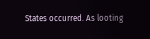States occurred. As looting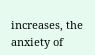increases, the anxiety of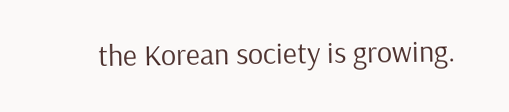the Korean society is growing.